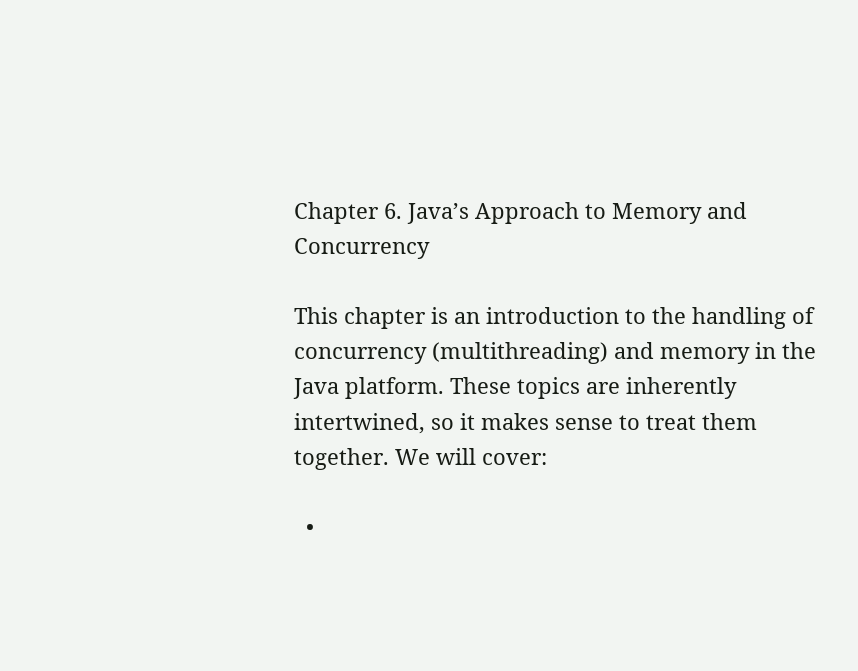Chapter 6. Java’s Approach to Memory and Concurrency

This chapter is an introduction to the handling of concurrency (multithreading) and memory in the Java platform. These topics are inherently intertwined, so it makes sense to treat them together. We will cover:

  •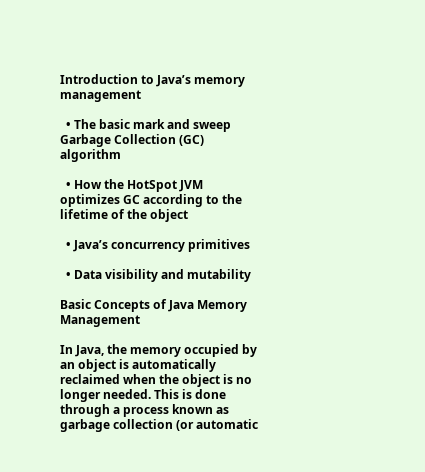Introduction to Java’s memory management

  • The basic mark and sweep Garbage Collection (GC) algorithm

  • How the HotSpot JVM optimizes GC according to the lifetime of the object

  • Java’s concurrency primitives

  • Data visibility and mutability

Basic Concepts of Java Memory Management

In Java, the memory occupied by an object is automatically reclaimed when the object is no longer needed. This is done through a process known as garbage collection (or automatic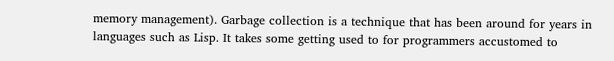memory management). Garbage collection is a technique that has been around for years in languages such as Lisp. It takes some getting used to for programmers accustomed to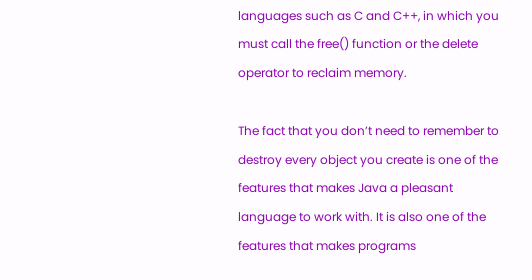languages such as C and C++, in which you must call the free() function or the delete operator to reclaim memory.

The fact that you don’t need to remember to destroy every object you create is one of the features that makes Java a pleasant language to work with. It is also one of the features that makes programs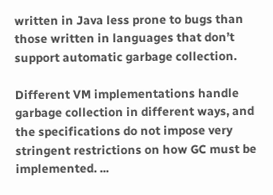written in Java less prone to bugs than those written in languages that don’t support automatic garbage collection.

Different VM implementations handle garbage collection in different ways, and the specifications do not impose very stringent restrictions on how GC must be implemented. ...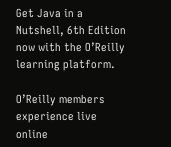Get Java in a Nutshell, 6th Edition now with the O’Reilly learning platform.

O’Reilly members experience live online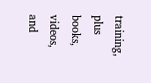training, plus books, videos, and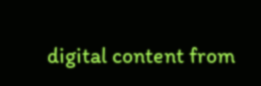digital content from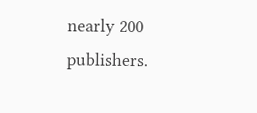nearly 200 publishers.